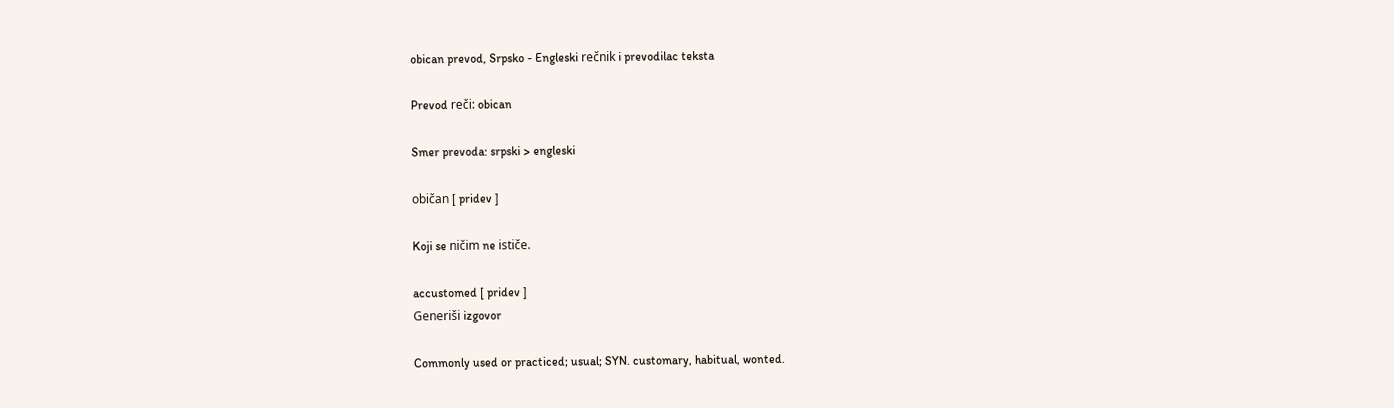obican prevod, Srpsko - Engleski rečnik i prevodilac teksta

Prevod reči: obican

Smer prevoda: srpski > engleski

običan [ pridev ]

Koji se ničim ne ističe.

accustomed [ pridev ]
Generiši izgovor

Commonly used or practiced; usual; SYN. customary, habitual, wonted.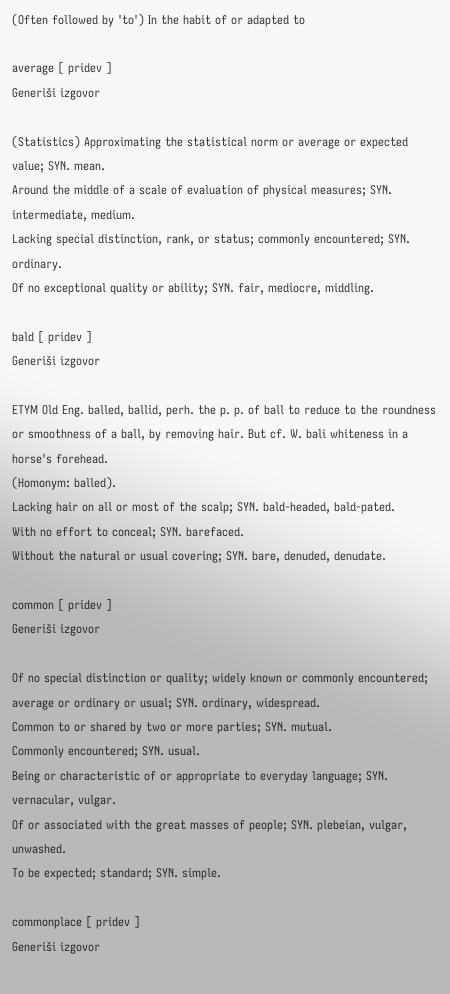(Often followed by 'to') In the habit of or adapted to

average [ pridev ]
Generiši izgovor

(Statistics) Approximating the statistical norm or average or expected value; SYN. mean.
Around the middle of a scale of evaluation of physical measures; SYN. intermediate, medium.
Lacking special distinction, rank, or status; commonly encountered; SYN. ordinary.
Of no exceptional quality or ability; SYN. fair, mediocre, middling.

bald [ pridev ]
Generiši izgovor

ETYM Old Eng. balled, ballid, perh. the p. p. of ball to reduce to the roundness or smoothness of a ball, by removing hair. But cf. W. bali whiteness in a horse's forehead.
(Homonym: balled).
Lacking hair on all or most of the scalp; SYN. bald-headed, bald-pated.
With no effort to conceal; SYN. barefaced.
Without the natural or usual covering; SYN. bare, denuded, denudate.

common [ pridev ]
Generiši izgovor

Of no special distinction or quality; widely known or commonly encountered; average or ordinary or usual; SYN. ordinary, widespread.
Common to or shared by two or more parties; SYN. mutual.
Commonly encountered; SYN. usual.
Being or characteristic of or appropriate to everyday language; SYN. vernacular, vulgar.
Of or associated with the great masses of people; SYN. plebeian, vulgar, unwashed.
To be expected; standard; SYN. simple.

commonplace [ pridev ]
Generiši izgovor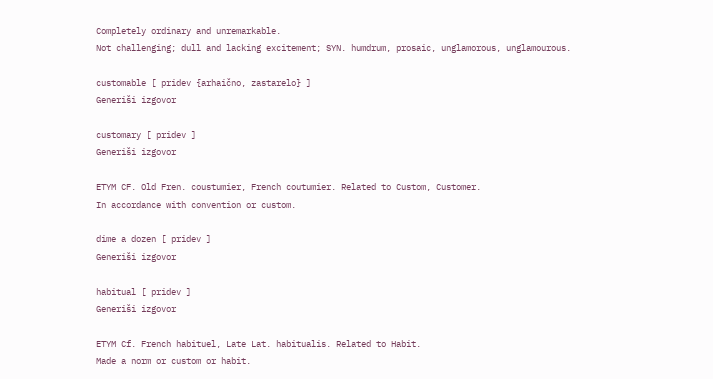Completely ordinary and unremarkable.
Not challenging; dull and lacking excitement; SYN. humdrum, prosaic, unglamorous, unglamourous.

customable [ pridev {arhaično, zastarelo} ]
Generiši izgovor

customary [ pridev ]
Generiši izgovor

ETYM CF. Old Fren. coustumier, French coutumier. Related to Custom, Customer.
In accordance with convention or custom.

dime a dozen [ pridev ]
Generiši izgovor

habitual [ pridev ]
Generiši izgovor

ETYM Cf. French habituel, Late Lat. habitualis. Related to Habit.
Made a norm or custom or habit.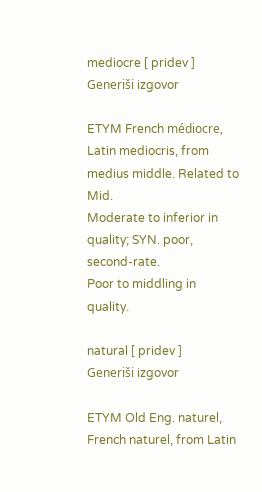mediocre [ pridev ]
Generiši izgovor

ETYM French médiocre, Latin mediocris, from medius middle. Related to Mid.
Moderate to inferior in quality; SYN. poor, second-rate.
Poor to middling in quality.

natural [ pridev ]
Generiši izgovor

ETYM Old Eng. naturel, French naturel, from Latin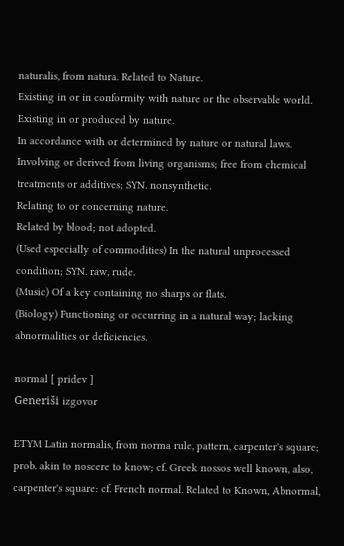naturalis, from natura. Related to Nature.
Existing in or in conformity with nature or the observable world.
Existing in or produced by nature.
In accordance with or determined by nature or natural laws.
Involving or derived from living organisms; free from chemical treatments or additives; SYN. nonsynthetic.
Relating to or concerning nature.
Related by blood; not adopted.
(Used especially of commodities) In the natural unprocessed condition; SYN. raw, rude.
(Music) Of a key containing no sharps or flats.
(Biology) Functioning or occurring in a natural way; lacking abnormalities or deficiencies.

normal [ pridev ]
Generiši izgovor

ETYM Latin normalis, from norma rule, pattern, carpenter's square; prob. akin to noscere to know; cf. Greek nossos well known, also, carpenter's square: cf. French normal. Related to Known, Abnormal,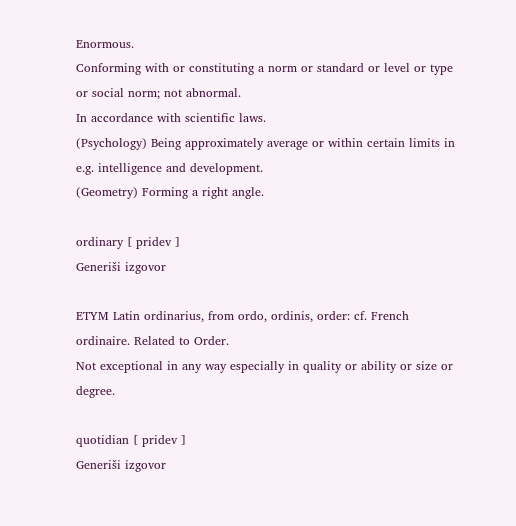Enormous.
Conforming with or constituting a norm or standard or level or type or social norm; not abnormal.
In accordance with scientific laws.
(Psychology) Being approximately average or within certain limits in e.g. intelligence and development.
(Geometry) Forming a right angle.

ordinary [ pridev ]
Generiši izgovor

ETYM Latin ordinarius, from ordo, ordinis, order: cf. French ordinaire. Related to Order.
Not exceptional in any way especially in quality or ability or size or degree.

quotidian [ pridev ]
Generiši izgovor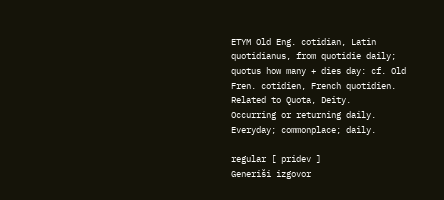ETYM Old Eng. cotidian, Latin quotidianus, from quotidie daily; quotus how many + dies day: cf. Old Fren. cotidien, French quotidien. Related to Quota, Deity.
Occurring or returning daily.
Everyday; commonplace; daily.

regular [ pridev ]
Generiši izgovor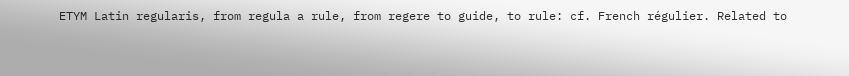ETYM Latin regularis, from regula a rule, from regere to guide, to rule: cf. French régulier. Related to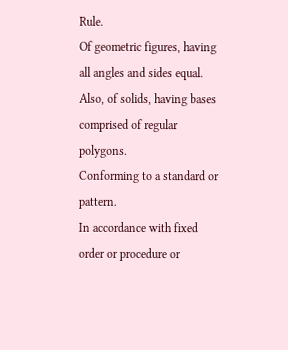Rule.
Of geometric figures, having all angles and sides equal. Also, of solids, having bases comprised of regular polygons.
Conforming to a standard or pattern.
In accordance with fixed order or procedure or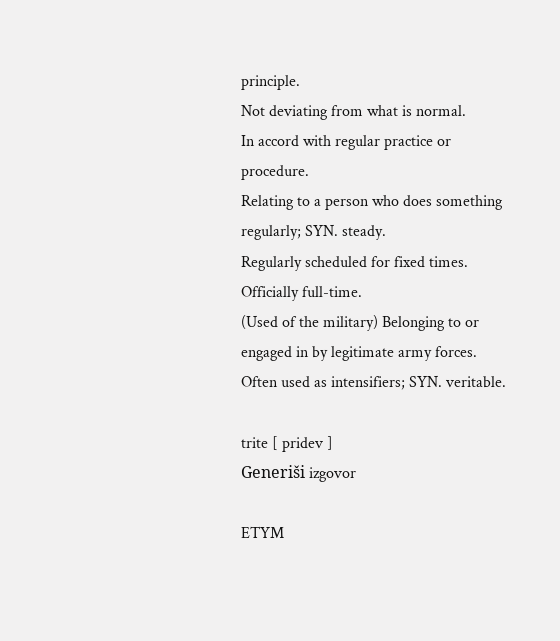principle.
Not deviating from what is normal.
In accord with regular practice or procedure.
Relating to a person who does something regularly; SYN. steady.
Regularly scheduled for fixed times.
Officially full-time.
(Used of the military) Belonging to or engaged in by legitimate army forces.
Often used as intensifiers; SYN. veritable.

trite [ pridev ]
Generiši izgovor

ETYM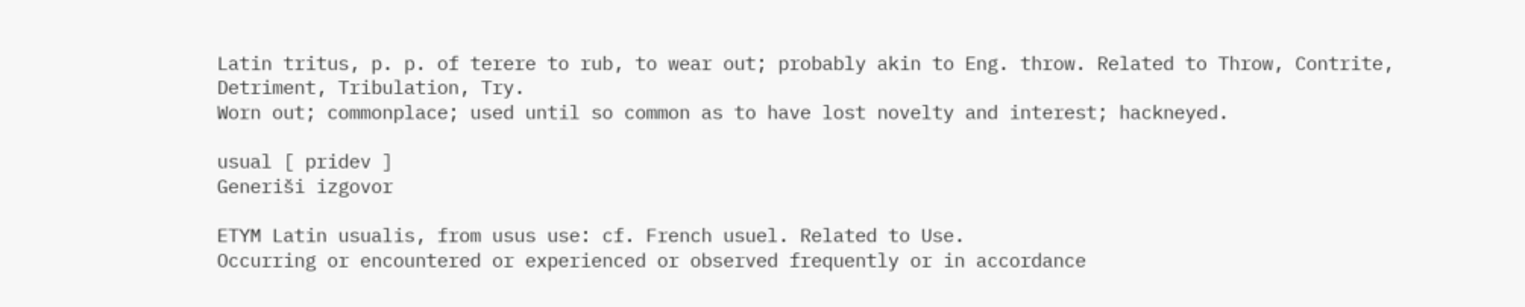Latin tritus, p. p. of terere to rub, to wear out; probably akin to Eng. throw. Related to Throw, Contrite, Detriment, Tribulation, Try.
Worn out; commonplace; used until so common as to have lost novelty and interest; hackneyed.

usual [ pridev ]
Generiši izgovor

ETYM Latin usualis, from usus use: cf. French usuel. Related to Use.
Occurring or encountered or experienced or observed frequently or in accordance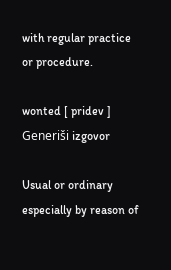with regular practice or procedure.

wonted [ pridev ]
Generiši izgovor

Usual or ordinary especially by reason of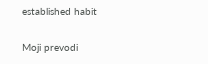established habit

Moji prevodi